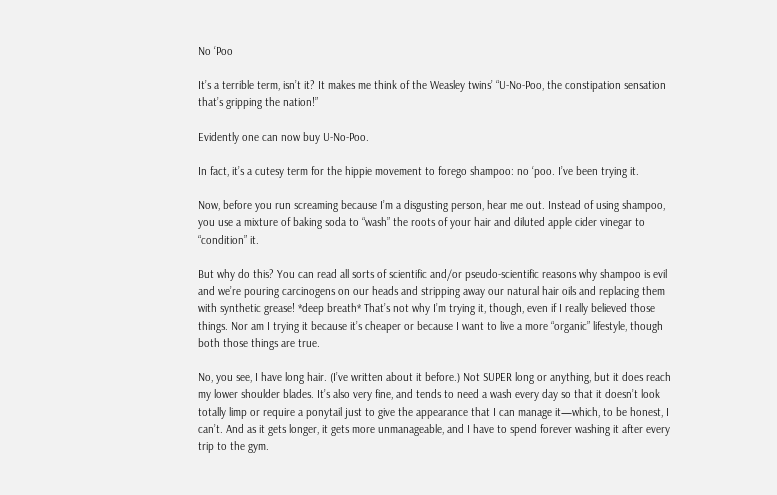No ‘Poo

It’s a terrible term, isn’t it? It makes me think of the Weasley twins’ “U-No-Poo, the constipation sensation that’s gripping the nation!”

Evidently one can now buy U-No-Poo.

In fact, it’s a cutesy term for the hippie movement to forego shampoo: no ‘poo. I’ve been trying it.

Now, before you run screaming because I’m a disgusting person, hear me out. Instead of using shampoo, you use a mixture of baking soda to “wash” the roots of your hair and diluted apple cider vinegar to “condition” it.

But why do this? You can read all sorts of scientific and/or pseudo-scientific reasons why shampoo is evil and we’re pouring carcinogens on our heads and stripping away our natural hair oils and replacing them with synthetic grease! *deep breath* That’s not why I’m trying it, though, even if I really believed those things. Nor am I trying it because it’s cheaper or because I want to live a more “organic” lifestyle, though both those things are true.

No, you see, I have long hair. (I’ve written about it before.) Not SUPER long or anything, but it does reach my lower shoulder blades. It’s also very fine, and tends to need a wash every day so that it doesn’t look totally limp or require a ponytail just to give the appearance that I can manage it—which, to be honest, I can’t. And as it gets longer, it gets more unmanageable, and I have to spend forever washing it after every trip to the gym.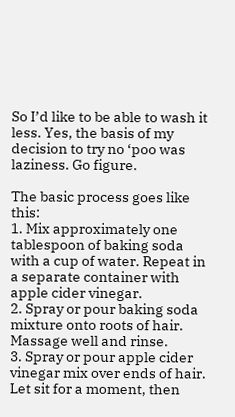So I’d like to be able to wash it less. Yes, the basis of my decision to try no ‘poo was laziness. Go figure.

The basic process goes like this:
1. Mix approximately one tablespoon of baking soda with a cup of water. Repeat in a separate container with apple cider vinegar.
2. Spray or pour baking soda mixture onto roots of hair. Massage well and rinse.
3. Spray or pour apple cider vinegar mix over ends of hair. Let sit for a moment, then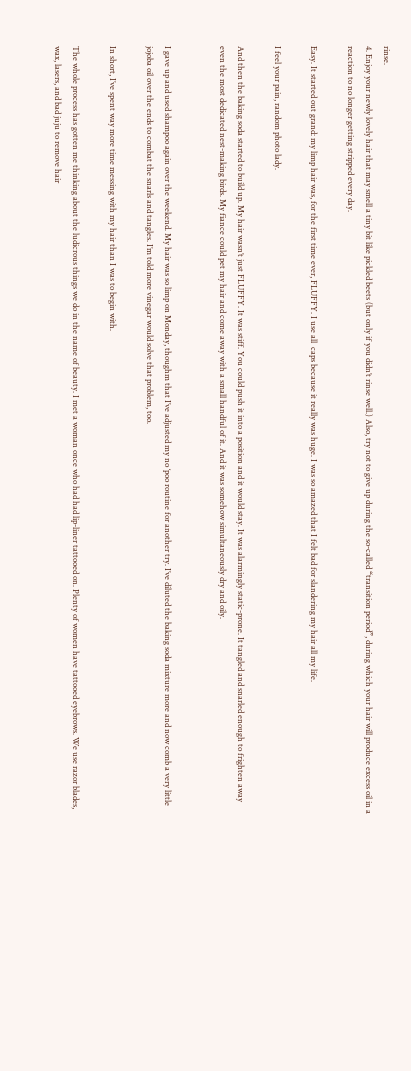rinse.
4. Enjoy your newly lovely hair that may smell a tiny bit like pickled beets (but only if you didn’t rinse well.) Also, try not to give up during the so-called “transition period”, during which your hair will produce excess oil in a reaction to no longer getting stripped every day.

Easy. It started out grand: my limp hair was, for the first time ever, FLUFFY. I use all  caps because it really was huge. I was so amazed that I felt bad for slandering my hair all my life.

I feel your pain, random photo lady.

And then the baking soda started to build up. My hair wasn’t just FLUFFY. It was stiff. You could push it into a position and it would stay. It was alarmingly static-prone. It tangled and snarled enough to frighten away even the most dedicated nest-making birds. My fiance could pet my hair and come away with a small handful of it. And it was somehow simultaneously dry and oily.


I gave up and used shampoo again over the weekend. My hair was so limp on Monday, thoughm that I’ve adjusted my no ‘poo routine for another try. I’ve diluted the baking soda mixture more and now comb a very little jojoba oil over the ends to combat the snarls and tangles. I’m told more vinegar would solve that problem, too.

In short, I’ve spent way more time messing with my hair than I was to begin with.

The whole process has gotten me thinking about the ludicrous things we do in the name of beauty. I met a woman once who had had lip-liner tattooed on. Plenty of women have tattooed eyebrows. We use razor blades, wax, lasers, and bad juju to remove hair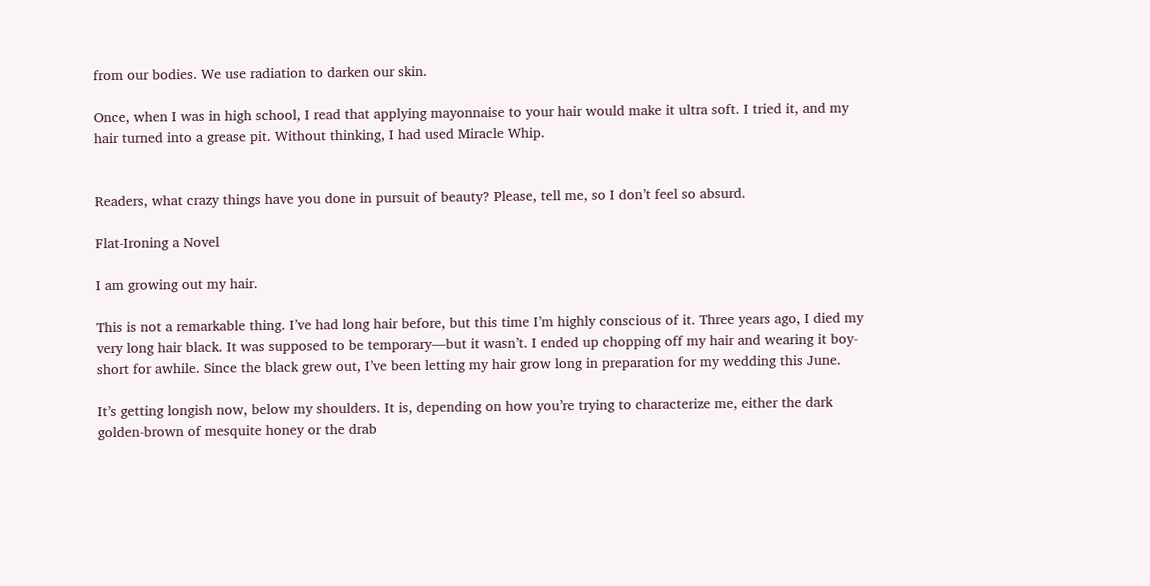from our bodies. We use radiation to darken our skin.

Once, when I was in high school, I read that applying mayonnaise to your hair would make it ultra soft. I tried it, and my hair turned into a grease pit. Without thinking, I had used Miracle Whip.


Readers, what crazy things have you done in pursuit of beauty? Please, tell me, so I don’t feel so absurd.

Flat-Ironing a Novel

I am growing out my hair.

This is not a remarkable thing. I’ve had long hair before, but this time I’m highly conscious of it. Three years ago, I died my very long hair black. It was supposed to be temporary—but it wasn’t. I ended up chopping off my hair and wearing it boy-short for awhile. Since the black grew out, I’ve been letting my hair grow long in preparation for my wedding this June.

It’s getting longish now, below my shoulders. It is, depending on how you’re trying to characterize me, either the dark golden-brown of mesquite honey or the drab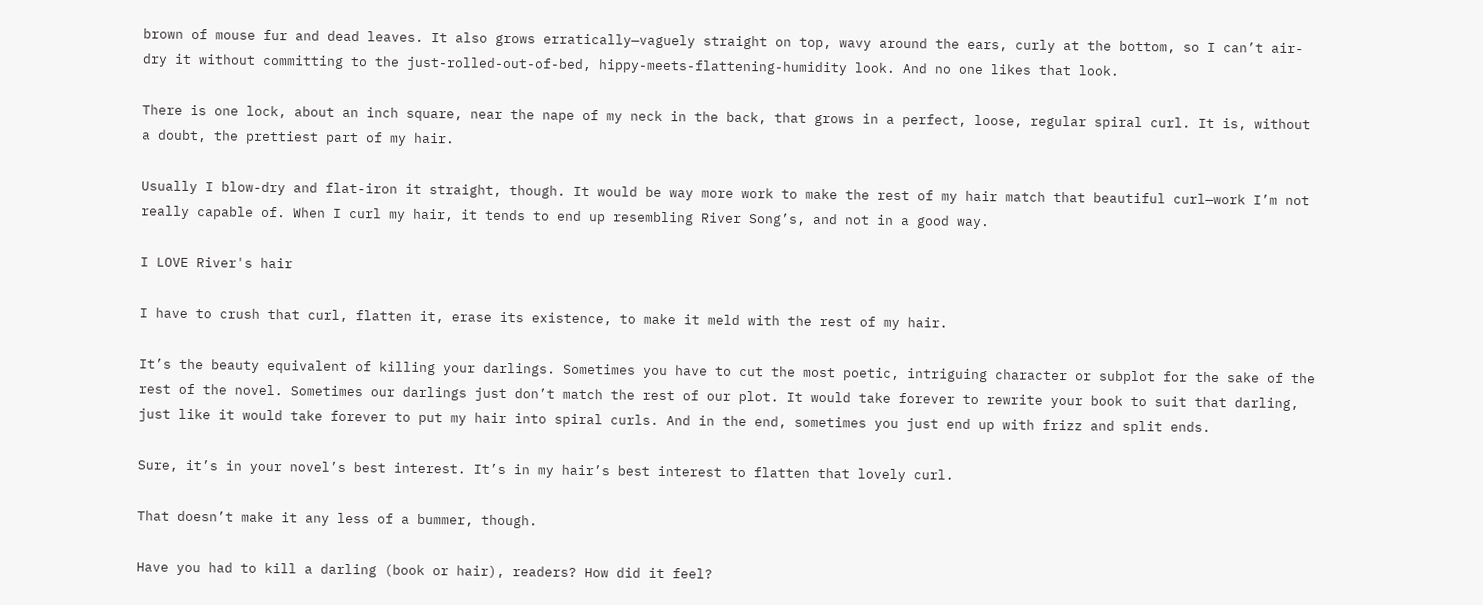brown of mouse fur and dead leaves. It also grows erratically—vaguely straight on top, wavy around the ears, curly at the bottom, so I can’t air-dry it without committing to the just-rolled-out-of-bed, hippy-meets-flattening-humidity look. And no one likes that look.

There is one lock, about an inch square, near the nape of my neck in the back, that grows in a perfect, loose, regular spiral curl. It is, without a doubt, the prettiest part of my hair.

Usually I blow-dry and flat-iron it straight, though. It would be way more work to make the rest of my hair match that beautiful curl—work I’m not really capable of. When I curl my hair, it tends to end up resembling River Song’s, and not in a good way.

I LOVE River's hair

I have to crush that curl, flatten it, erase its existence, to make it meld with the rest of my hair.

It’s the beauty equivalent of killing your darlings. Sometimes you have to cut the most poetic, intriguing character or subplot for the sake of the rest of the novel. Sometimes our darlings just don’t match the rest of our plot. It would take forever to rewrite your book to suit that darling, just like it would take forever to put my hair into spiral curls. And in the end, sometimes you just end up with frizz and split ends.

Sure, it’s in your novel’s best interest. It’s in my hair’s best interest to flatten that lovely curl.

That doesn’t make it any less of a bummer, though.

Have you had to kill a darling (book or hair), readers? How did it feel?